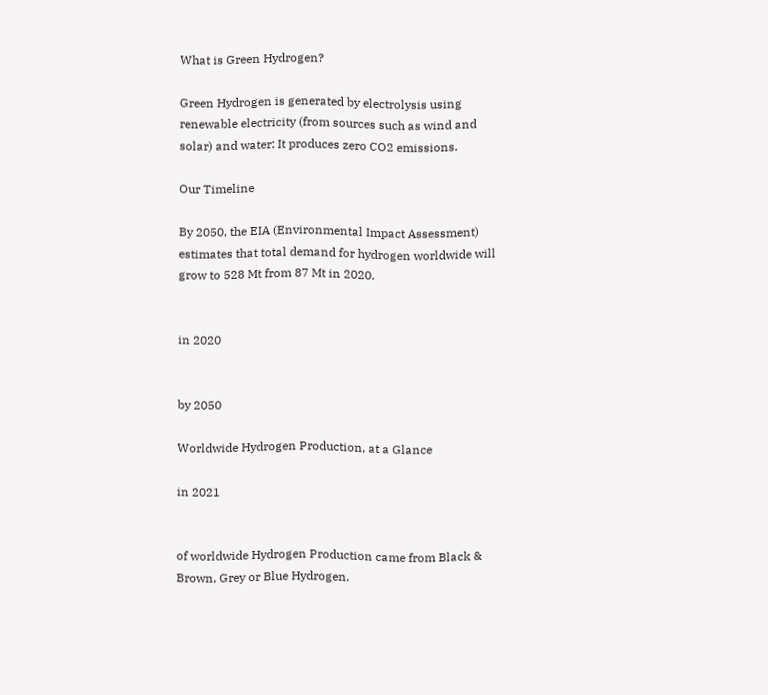What is Green Hydrogen?

Green Hydrogen is generated by electrolysis using renewable electricity (from sources such as wind and solar) and water: It produces zero CO2 emissions.

Our Timeline

By 2050, the EIA (Environmental Impact Assessment) estimates that total demand for hydrogen worldwide will grow to 528 Mt from 87 Mt in 2020.


in 2020


by 2050

Worldwide Hydrogen Production, at a Glance

in 2021


of worldwide Hydrogen Production came from Black & Brown, Grey or Blue Hydrogen.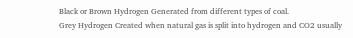Black or Brown Hydrogen Generated from different types of coal.
Grey Hydrogen Created when natural gas is split into hydrogen and CO2 usually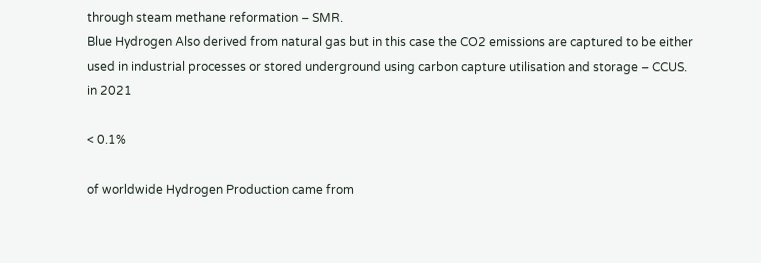through steam methane reformation – SMR.
Blue Hydrogen Also derived from natural gas but in this case the CO2 emissions are captured to be either used in industrial processes or stored underground using carbon capture utilisation and storage – CCUS.
in 2021

< 0.1%

of worldwide Hydrogen Production came from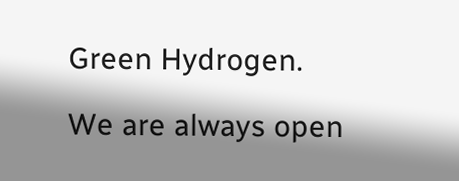Green Hydrogen.

We are always open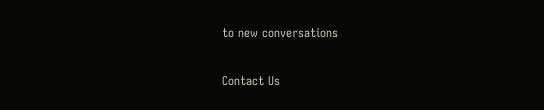to new conversations

Contact Us